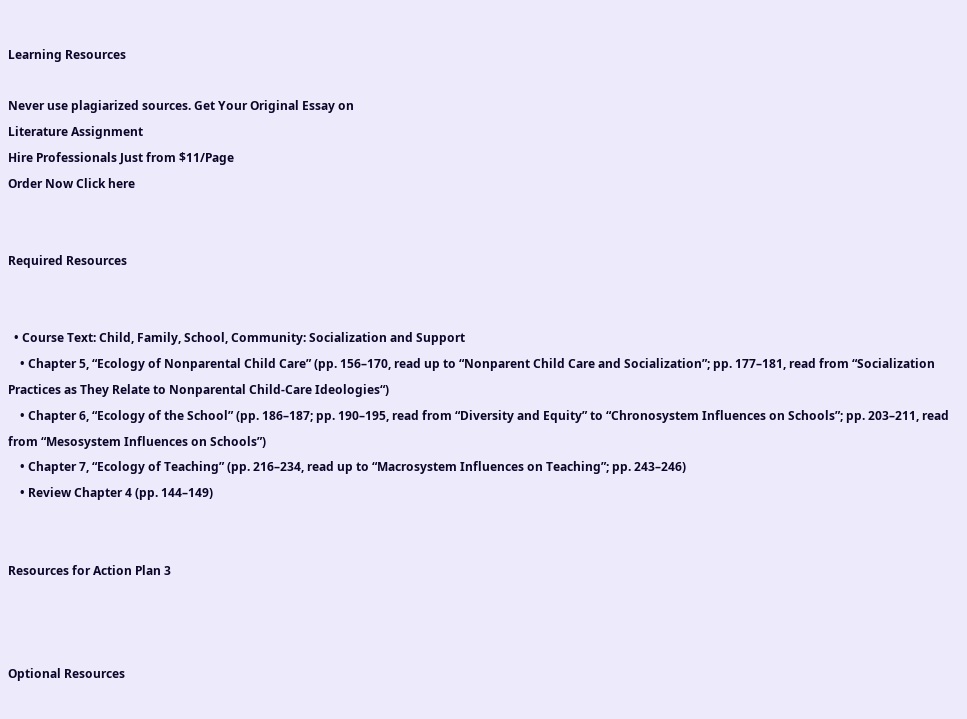Learning Resources

Never use plagiarized sources. Get Your Original Essay on
Literature Assignment
Hire Professionals Just from $11/Page
Order Now Click here


Required Resources


  • Course Text: Child, Family, School, Community: Socialization and Support
    • Chapter 5, “Ecology of Nonparental Child Care” (pp. 156–170, read up to “Nonparent Child Care and Socialization”; pp. 177–181, read from “Socialization Practices as They Relate to Nonparental Child-Care Ideologies“)
    • Chapter 6, “Ecology of the School” (pp. 186–187; pp. 190–195, read from “Diversity and Equity” to “Chronosystem Influences on Schools”; pp. 203–211, read from “Mesosystem Influences on Schools”)
    • Chapter 7, “Ecology of Teaching” (pp. 216–234, read up to “Macrosystem Influences on Teaching”; pp. 243–246)
    • Review Chapter 4 (pp. 144–149)


Resources for Action Plan 3



Optional Resources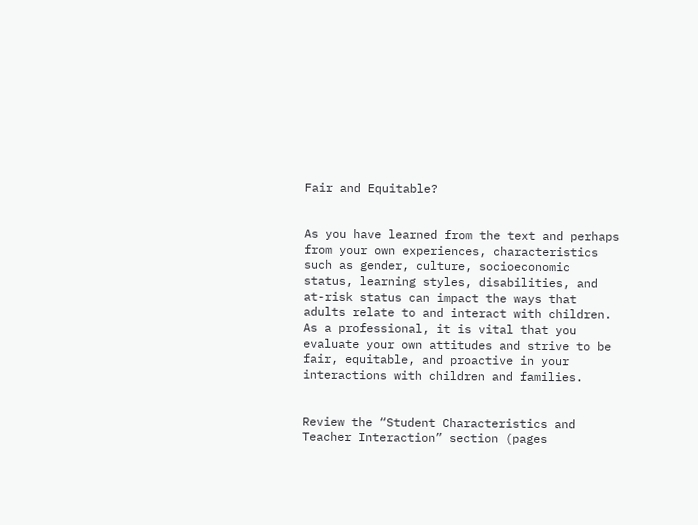Fair and Equitable?


As you have learned from the text and perhaps from your own experiences, characteristics such as gender, culture, socioeconomic status, learning styles, disabilities, and at-risk status can impact the ways that adults relate to and interact with children. As a professional, it is vital that you evaluate your own attitudes and strive to be fair, equitable, and proactive in your interactions with children and families.


Review the “Student Characteristics and Teacher Interaction” section (pages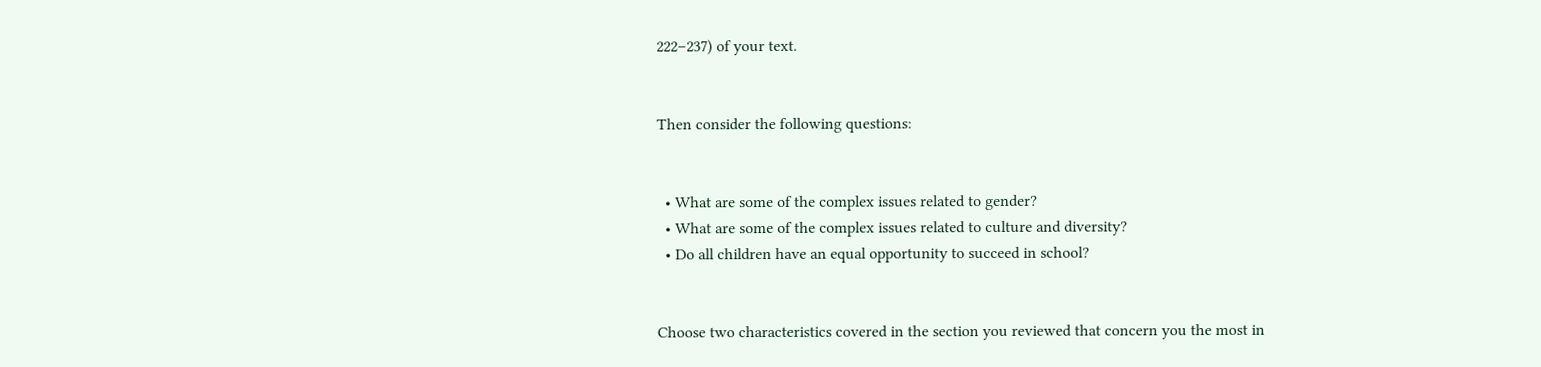222–237) of your text.


Then consider the following questions:


  • What are some of the complex issues related to gender?
  • What are some of the complex issues related to culture and diversity?
  • Do all children have an equal opportunity to succeed in school?


Choose two characteristics covered in the section you reviewed that concern you the most in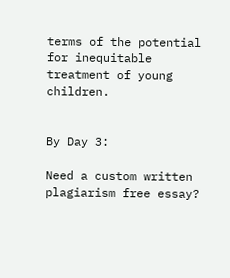terms of the potential for inequitable treatment of young children.


By Day 3:

Need a custom written plagiarism free essay?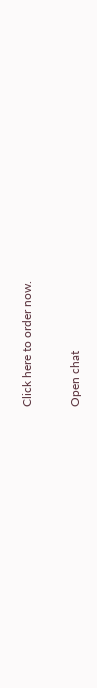Click here to order now.

Open chat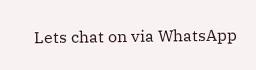Lets chat on via WhatsApp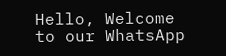Hello, Welcome to our WhatsApp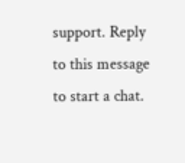support. Reply to this message to start a chat.